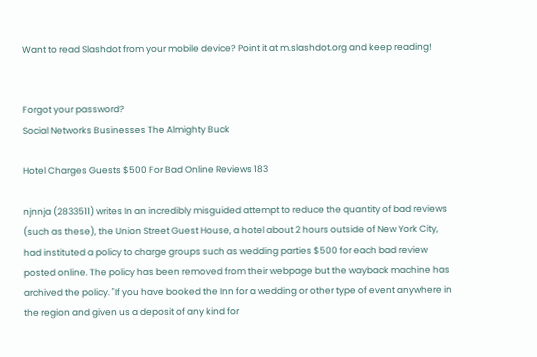Want to read Slashdot from your mobile device? Point it at m.slashdot.org and keep reading!


Forgot your password?
Social Networks Businesses The Almighty Buck

Hotel Charges Guests $500 For Bad Online Reviews 183

njnnja (2833511) writes In an incredibly misguided attempt to reduce the quantity of bad reviews (such as these), the Union Street Guest House, a hotel about 2 hours outside of New York City, had instituted a policy to charge groups such as wedding parties $500 for each bad review posted online. The policy has been removed from their webpage but the wayback machine has archived the policy. "If you have booked the Inn for a wedding or other type of event anywhere in the region and given us a deposit of any kind for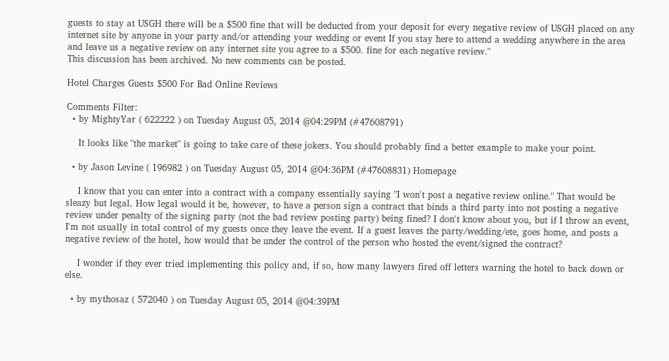guests to stay at USGH there will be a $500 fine that will be deducted from your deposit for every negative review of USGH placed on any internet site by anyone in your party and/or attending your wedding or event If you stay here to attend a wedding anywhere in the area and leave us a negative review on any internet site you agree to a $500. fine for each negative review."
This discussion has been archived. No new comments can be posted.

Hotel Charges Guests $500 For Bad Online Reviews

Comments Filter:
  • by MightyYar ( 622222 ) on Tuesday August 05, 2014 @04:29PM (#47608791)

    It looks like "the market" is going to take care of these jokers. You should probably find a better example to make your point.

  • by Jason Levine ( 196982 ) on Tuesday August 05, 2014 @04:36PM (#47608831) Homepage

    I know that you can enter into a contract with a company essentially saying "I won't post a negative review online." That would be sleazy but legal. How legal would it be, however, to have a person sign a contract that binds a third party into not posting a negative review under penalty of the signing party (not the bad review posting party) being fined? I don't know about you, but if I throw an event, I'm not usually in total control of my guests once they leave the event. If a guest leaves the party/wedding/ete, goes home, and posts a negative review of the hotel, how would that be under the control of the person who hosted the event/signed the contract?

    I wonder if they ever tried implementing this policy and, if so, how many lawyers fired off letters warning the hotel to back down or else.

  • by mythosaz ( 572040 ) on Tuesday August 05, 2014 @04:39PM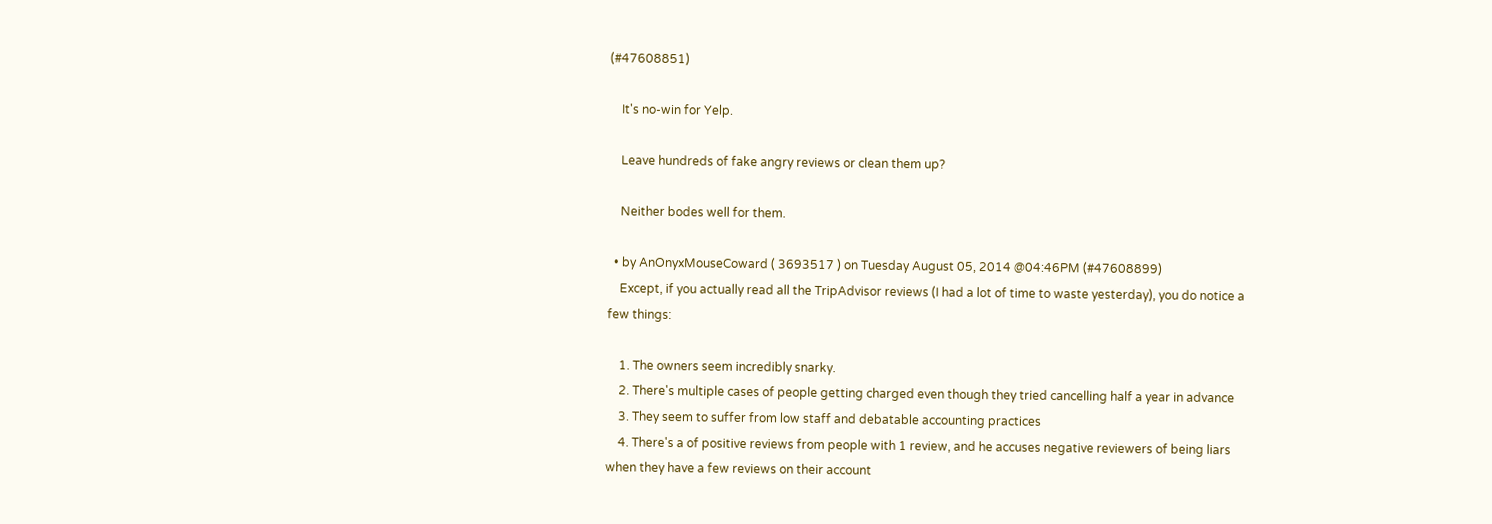(#47608851)

    It's no-win for Yelp.

    Leave hundreds of fake angry reviews or clean them up?

    Neither bodes well for them.

  • by AnOnyxMouseCoward ( 3693517 ) on Tuesday August 05, 2014 @04:46PM (#47608899)
    Except, if you actually read all the TripAdvisor reviews (I had a lot of time to waste yesterday), you do notice a few things:

    1. The owners seem incredibly snarky.
    2. There's multiple cases of people getting charged even though they tried cancelling half a year in advance
    3. They seem to suffer from low staff and debatable accounting practices
    4. There's a of positive reviews from people with 1 review, and he accuses negative reviewers of being liars when they have a few reviews on their account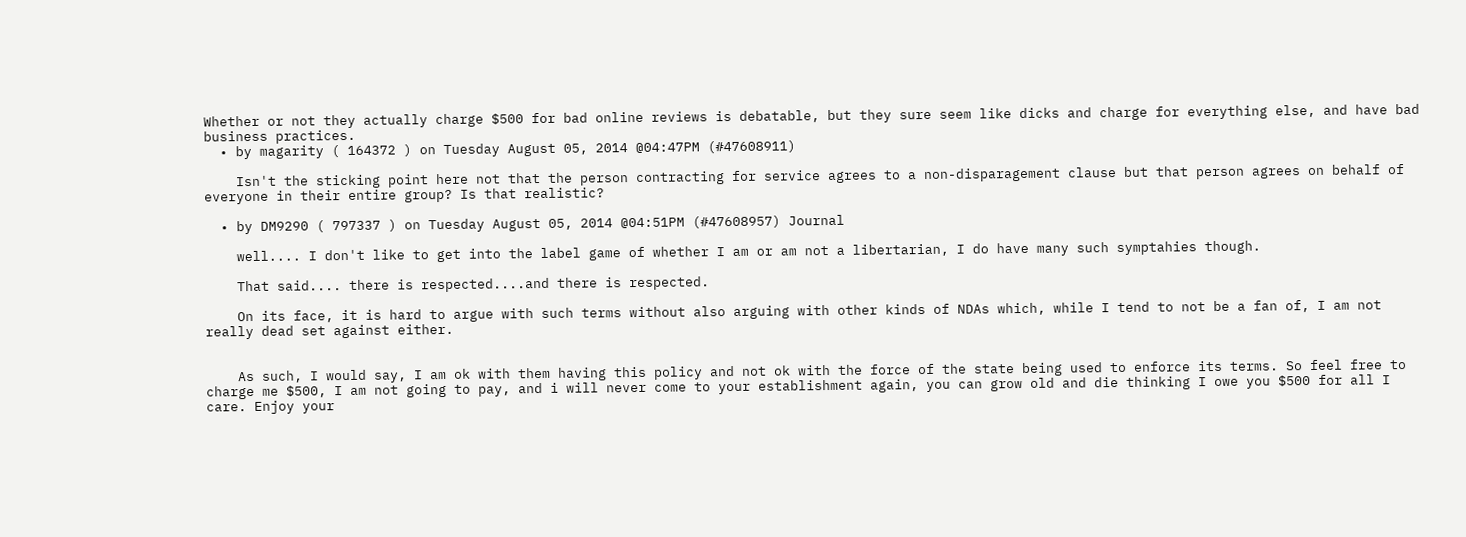Whether or not they actually charge $500 for bad online reviews is debatable, but they sure seem like dicks and charge for everything else, and have bad business practices.
  • by magarity ( 164372 ) on Tuesday August 05, 2014 @04:47PM (#47608911)

    Isn't the sticking point here not that the person contracting for service agrees to a non-disparagement clause but that person agrees on behalf of everyone in their entire group? Is that realistic?

  • by DM9290 ( 797337 ) on Tuesday August 05, 2014 @04:51PM (#47608957) Journal

    well.... I don't like to get into the label game of whether I am or am not a libertarian, I do have many such symptahies though.

    That said.... there is respected....and there is respected.

    On its face, it is hard to argue with such terms without also arguing with other kinds of NDAs which, while I tend to not be a fan of, I am not really dead set against either.


    As such, I would say, I am ok with them having this policy and not ok with the force of the state being used to enforce its terms. So feel free to charge me $500, I am not going to pay, and i will never come to your establishment again, you can grow old and die thinking I owe you $500 for all I care. Enjoy your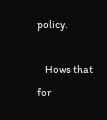policy.

    Hows that for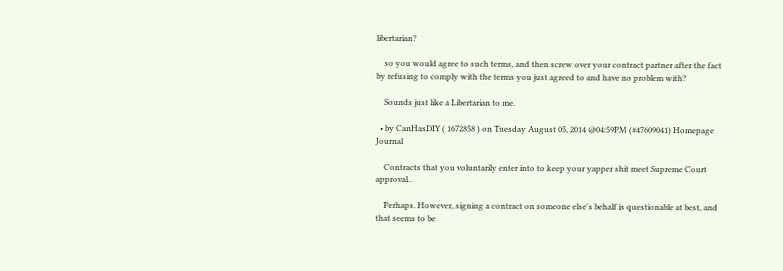libertarian?

    so you would agree to such terms, and then screw over your contract partner after the fact by refusing to comply with the terms you just agreed to and have no problem with?

    Sounds just like a Libertarian to me.

  • by CanHasDIY ( 1672858 ) on Tuesday August 05, 2014 @04:59PM (#47609041) Homepage Journal

    Contracts that you voluntarily enter into to keep your yapper shit meet Supreme Court approval..

    Perhaps. However, signing a contract on someone else's behalf is questionable at best, and that seems to be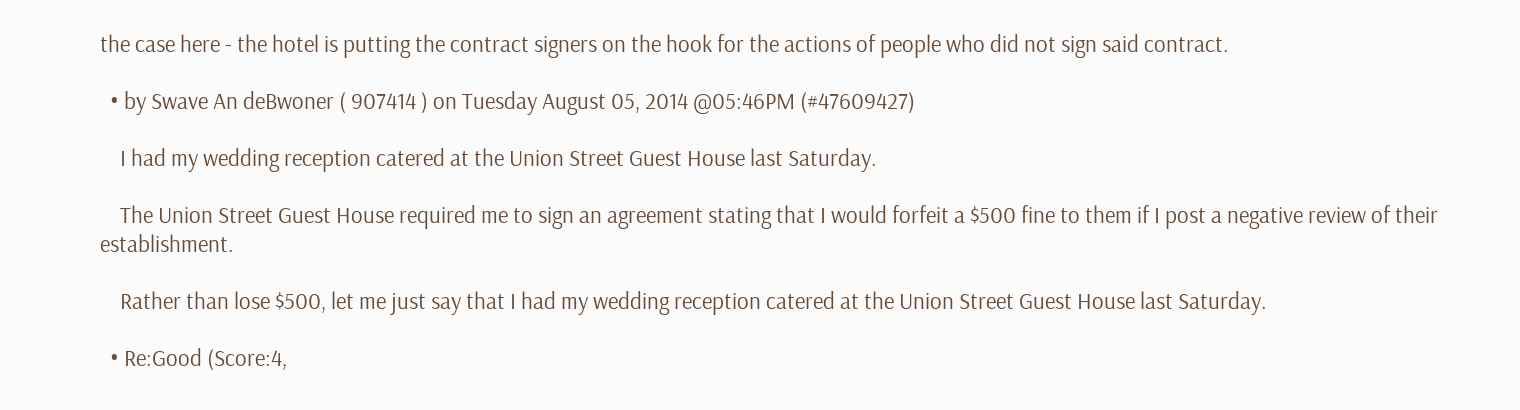the case here - the hotel is putting the contract signers on the hook for the actions of people who did not sign said contract.

  • by Swave An deBwoner ( 907414 ) on Tuesday August 05, 2014 @05:46PM (#47609427)

    I had my wedding reception catered at the Union Street Guest House last Saturday.

    The Union Street Guest House required me to sign an agreement stating that I would forfeit a $500 fine to them if I post a negative review of their establishment.

    Rather than lose $500, let me just say that I had my wedding reception catered at the Union Street Guest House last Saturday.

  • Re:Good (Score:4,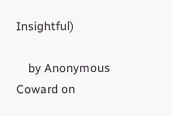Insightful)

    by Anonymous Coward on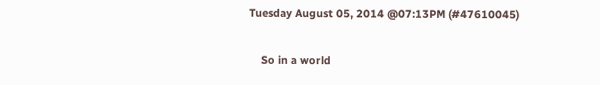Tuesday August 05, 2014 @07:13PM (#47610045)

    So in a world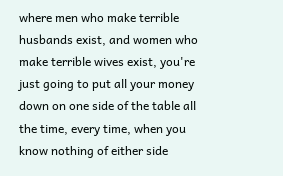where men who make terrible husbands exist, and women who make terrible wives exist, you're just going to put all your money down on one side of the table all the time, every time, when you know nothing of either side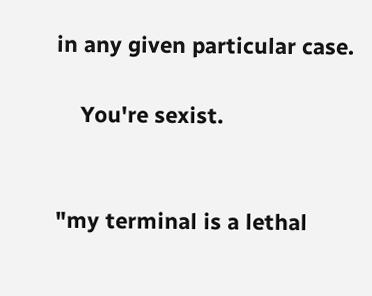in any given particular case.

    You're sexist.


"my terminal is a lethal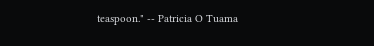teaspoon." -- Patricia O Tuama